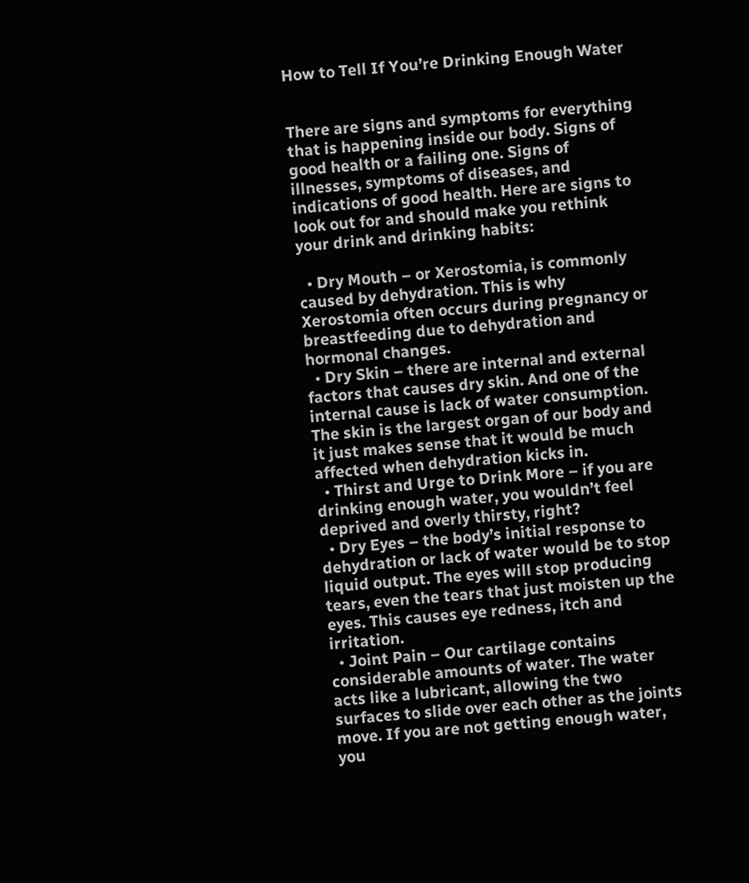How to Tell If You’re Drinking Enough Water


There are signs and symptoms for everything that is happening inside our body. Signs of good health or a failing one. Signs of illnesses, symptoms of diseases, and indications of good health. Here are signs to look out for and should make you rethink your drink and drinking habits:

  • Dry Mouth – or Xerostomia, is commonly caused by dehydration. This is why Xerostomia often occurs during pregnancy or breastfeeding due to dehydration and hormonal changes.
  • Dry Skin – there are internal and external factors that causes dry skin. And one of the internal cause is lack of water consumption. The skin is the largest organ of our body and it just makes sense that it would be much affected when dehydration kicks in.
  • Thirst and Urge to Drink More – if you are drinking enough water, you wouldn’t feel deprived and overly thirsty, right?
  • Dry Eyes – the body’s initial response to dehydration or lack of water would be to stop liquid output. The eyes will stop producing tears, even the tears that just moisten up the eyes. This causes eye redness, itch and irritation.
  • Joint Pain – Our cartilage contains considerable amounts of water. The water acts like a lubricant, allowing the two surfaces to slide over each other as the joints move. If you are not getting enough water, you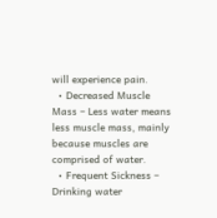will experience pain.
  • Decreased Muscle Mass – Less water means less muscle mass, mainly because muscles are comprised of water.
  • Frequent Sickness – Drinking water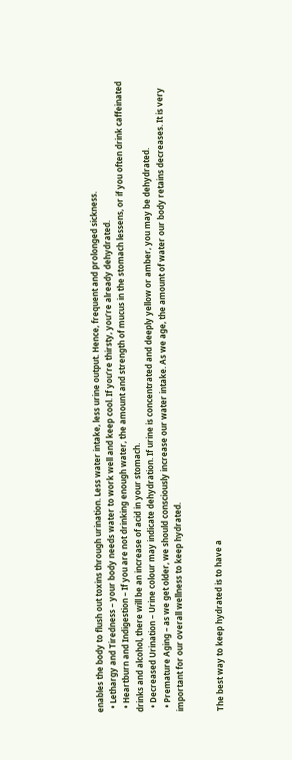enables the body to flush out toxins through urination. Less water intake, less urine output. Hence, frequent and prolonged sickness.
  • Lethargy and Tiredness – your body needs water to work well and keep cool. If you’re thirsty, you’re already dehydrated.
  • Heartburn and Indigestion – If you are not drinking enough water, the amount and strength of mucus in the stomach lessens, or if you often drink caffeinated drinks and alcohol, there will be an increase of acid in your stomach.
  • Decreased Urination – Urine colour may indicate dehydration. If urine is concentrated and deeply yellow or amber, you may be dehydrated.
  • Premature Aging – as we get older, we should consciously increase our water intake. As we age, the amount of water our body retains decreases. It is very important for our overall wellness to keep hydrated.


The best way to keep hydrated is to have a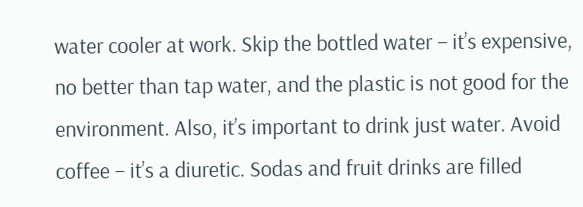water cooler at work. Skip the bottled water – it’s expensive, no better than tap water, and the plastic is not good for the environment. Also, it’s important to drink just water. Avoid coffee – it’s a diuretic. Sodas and fruit drinks are filled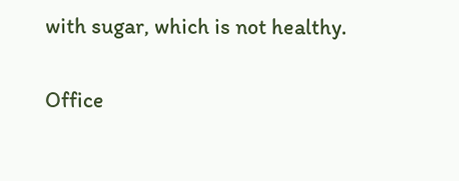with sugar, which is not healthy.

Office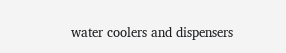water coolers and dispensers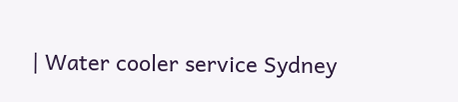| Water cooler service Sydney